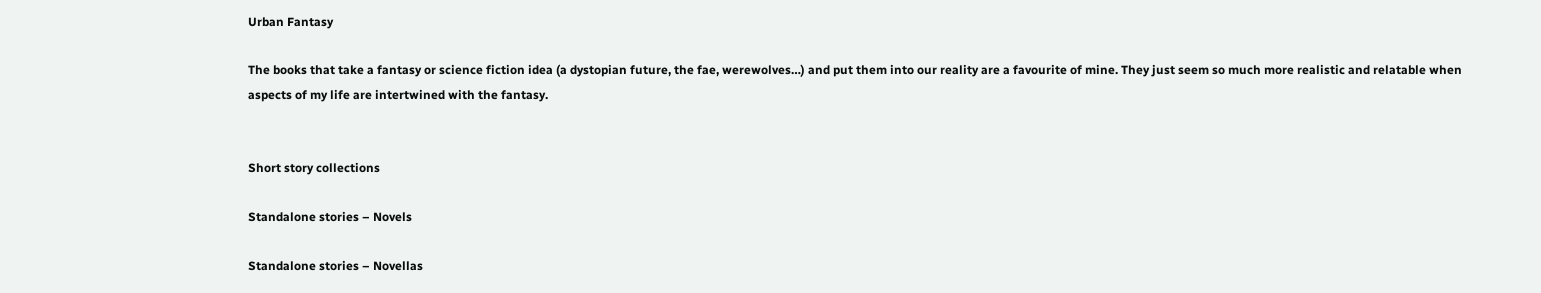Urban Fantasy

The books that take a fantasy or science fiction idea (a dystopian future, the fae, werewolves…) and put them into our reality are a favourite of mine. They just seem so much more realistic and relatable when aspects of my life are intertwined with the fantasy.


Short story collections

Standalone stories – Novels

Standalone stories – Novellas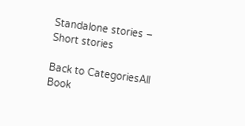Standalone stories – Short stories

Back to CategoriesAll Book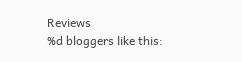Reviews
%d bloggers like this: